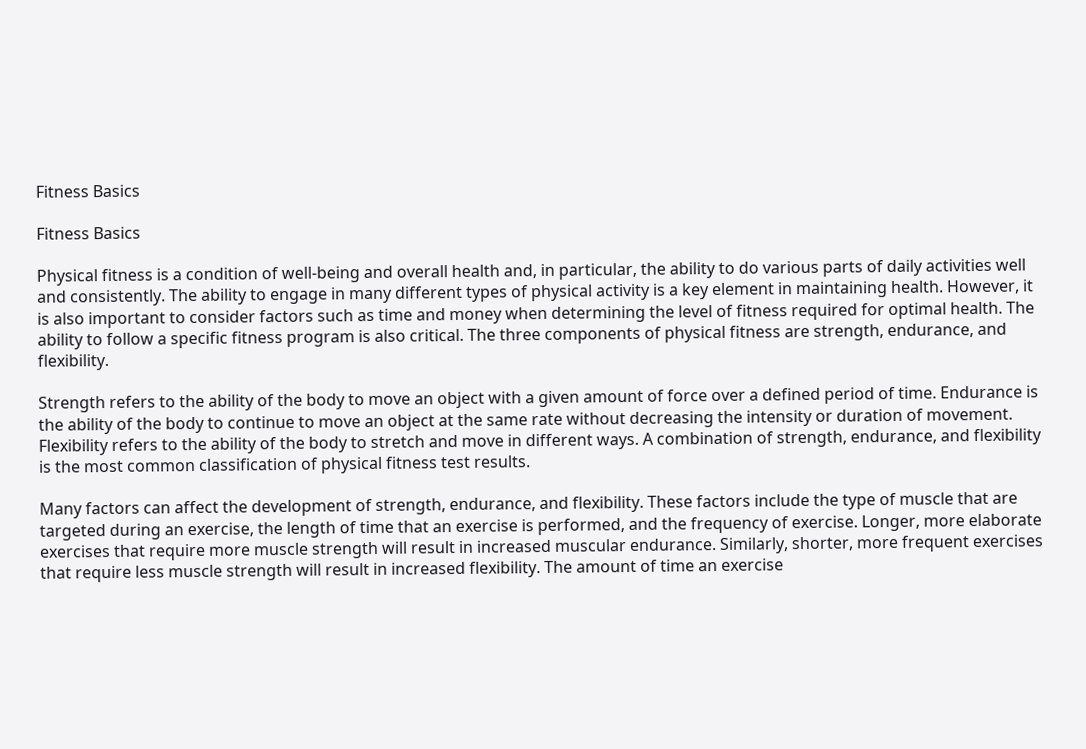Fitness Basics

Fitness Basics

Physical fitness is a condition of well-being and overall health and, in particular, the ability to do various parts of daily activities well and consistently. The ability to engage in many different types of physical activity is a key element in maintaining health. However, it is also important to consider factors such as time and money when determining the level of fitness required for optimal health. The ability to follow a specific fitness program is also critical. The three components of physical fitness are strength, endurance, and flexibility.

Strength refers to the ability of the body to move an object with a given amount of force over a defined period of time. Endurance is the ability of the body to continue to move an object at the same rate without decreasing the intensity or duration of movement. Flexibility refers to the ability of the body to stretch and move in different ways. A combination of strength, endurance, and flexibility is the most common classification of physical fitness test results.

Many factors can affect the development of strength, endurance, and flexibility. These factors include the type of muscle that are targeted during an exercise, the length of time that an exercise is performed, and the frequency of exercise. Longer, more elaborate exercises that require more muscle strength will result in increased muscular endurance. Similarly, shorter, more frequent exercises that require less muscle strength will result in increased flexibility. The amount of time an exercise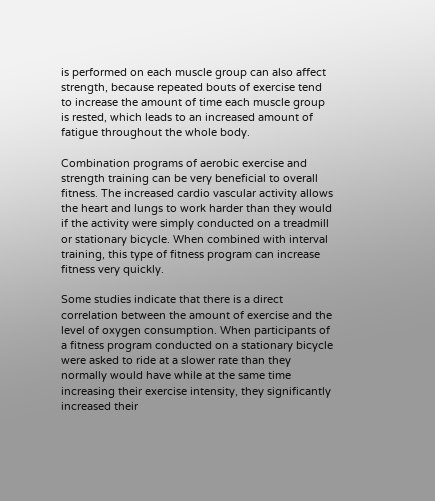is performed on each muscle group can also affect strength, because repeated bouts of exercise tend to increase the amount of time each muscle group is rested, which leads to an increased amount of fatigue throughout the whole body.

Combination programs of aerobic exercise and strength training can be very beneficial to overall fitness. The increased cardio vascular activity allows the heart and lungs to work harder than they would if the activity were simply conducted on a treadmill or stationary bicycle. When combined with interval training, this type of fitness program can increase fitness very quickly.

Some studies indicate that there is a direct correlation between the amount of exercise and the level of oxygen consumption. When participants of a fitness program conducted on a stationary bicycle were asked to ride at a slower rate than they normally would have while at the same time increasing their exercise intensity, they significantly increased their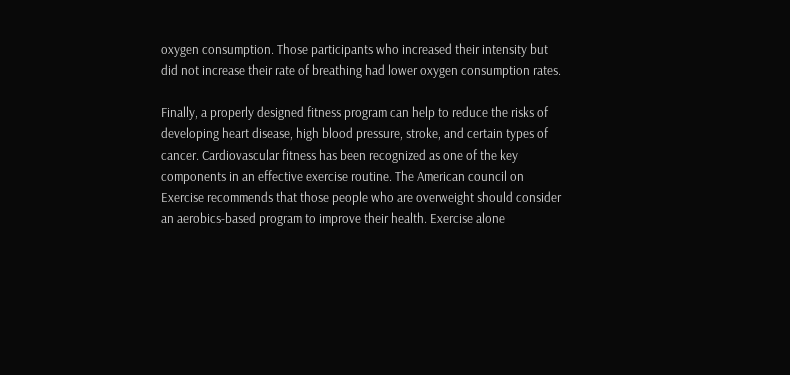oxygen consumption. Those participants who increased their intensity but did not increase their rate of breathing had lower oxygen consumption rates.

Finally, a properly designed fitness program can help to reduce the risks of developing heart disease, high blood pressure, stroke, and certain types of cancer. Cardiovascular fitness has been recognized as one of the key components in an effective exercise routine. The American council on Exercise recommends that those people who are overweight should consider an aerobics-based program to improve their health. Exercise alone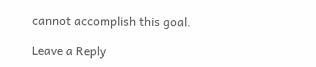cannot accomplish this goal.

Leave a Reply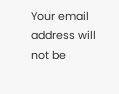Your email address will not be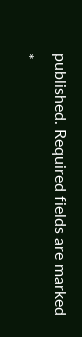published. Required fields are marked *